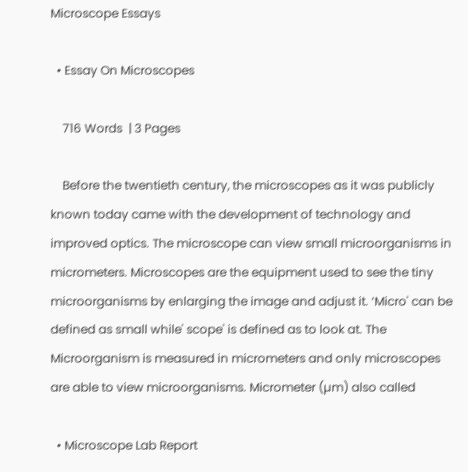Microscope Essays

  • Essay On Microscopes

    716 Words  | 3 Pages

    Before the twentieth century, the microscopes as it was publicly known today came with the development of technology and improved optics. The microscope can view small microorganisms in micrometers. Microscopes are the equipment used to see the tiny microorganisms by enlarging the image and adjust it. ‘Micro' can be defined as small while' scope' is defined as to look at. The Microorganism is measured in micrometers and only microscopes are able to view microorganisms. Micrometer (µm) also called

  • Microscope Lab Report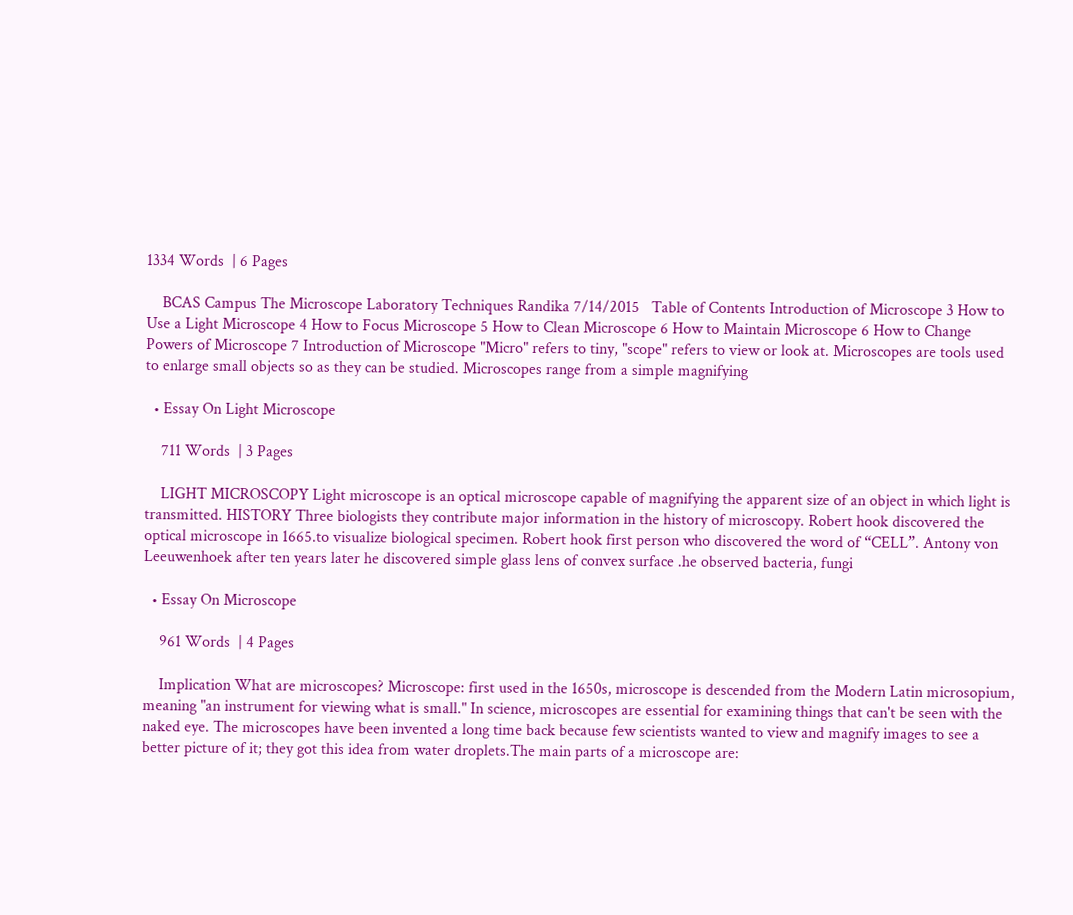1334 Words  | 6 Pages

    BCAS Campus The Microscope Laboratory Techniques Randika 7/14/2015   Table of Contents Introduction of Microscope 3 How to Use a Light Microscope 4 How to Focus Microscope 5 How to Clean Microscope 6 How to Maintain Microscope 6 How to Change Powers of Microscope 7 Introduction of Microscope "Micro" refers to tiny, "scope" refers to view or look at. Microscopes are tools used to enlarge small objects so as they can be studied. Microscopes range from a simple magnifying

  • Essay On Light Microscope

    711 Words  | 3 Pages

    LIGHT MICROSCOPY Light microscope is an optical microscope capable of magnifying the apparent size of an object in which light is transmitted. HISTORY Three biologists they contribute major information in the history of microscopy. Robert hook discovered the optical microscope in 1665.to visualize biological specimen. Robert hook first person who discovered the word of “CELL”. Antony von Leeuwenhoek after ten years later he discovered simple glass lens of convex surface .he observed bacteria, fungi

  • Essay On Microscope

    961 Words  | 4 Pages

    Implication What are microscopes? Microscope: first used in the 1650s, microscope is descended from the Modern Latin microsopium, meaning "an instrument for viewing what is small." In science, microscopes are essential for examining things that can't be seen with the naked eye. The microscopes have been invented a long time back because few scientists wanted to view and magnify images to see a better picture of it; they got this idea from water droplets.The main parts of a microscope are: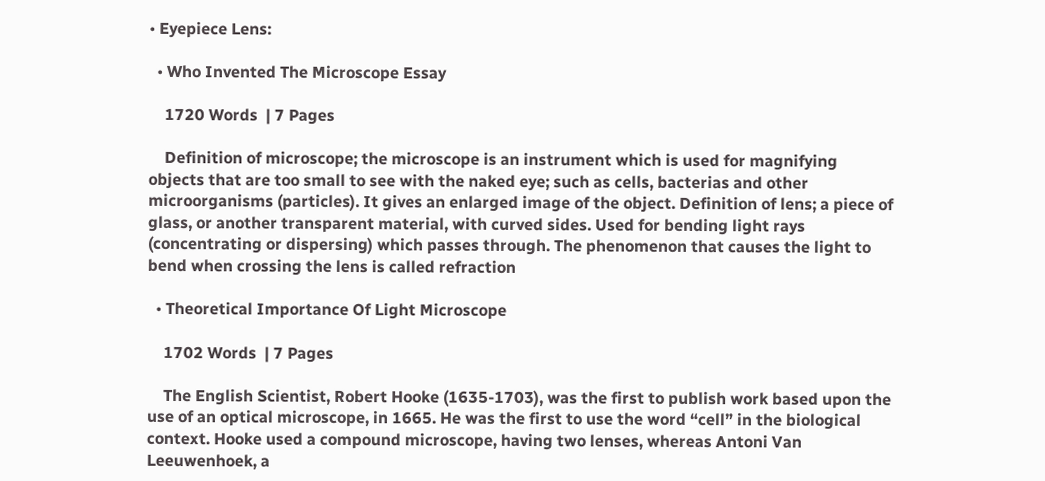• Eyepiece Lens:

  • Who Invented The Microscope Essay

    1720 Words  | 7 Pages

    Definition of microscope; the microscope is an instrument which is used for magnifying objects that are too small to see with the naked eye; such as cells, bacterias and other microorganisms (particles). It gives an enlarged image of the object. Definition of lens; a piece of glass, or another transparent material, with curved sides. Used for bending light rays (concentrating or dispersing) which passes through. The phenomenon that causes the light to bend when crossing the lens is called refraction

  • Theoretical Importance Of Light Microscope

    1702 Words  | 7 Pages

    The English Scientist, Robert Hooke (1635-1703), was the first to publish work based upon the use of an optical microscope, in 1665. He was the first to use the word “cell” in the biological context. Hooke used a compound microscope, having two lenses, whereas Antoni Van Leeuwenhoek, a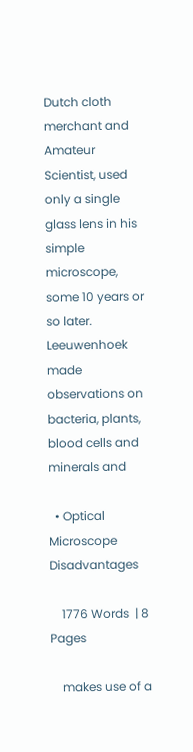Dutch cloth merchant and Amateur Scientist, used only a single glass lens in his simple microscope, some 10 years or so later. Leeuwenhoek made observations on bacteria, plants, blood cells and minerals and

  • Optical Microscope Disadvantages

    1776 Words  | 8 Pages

    makes use of a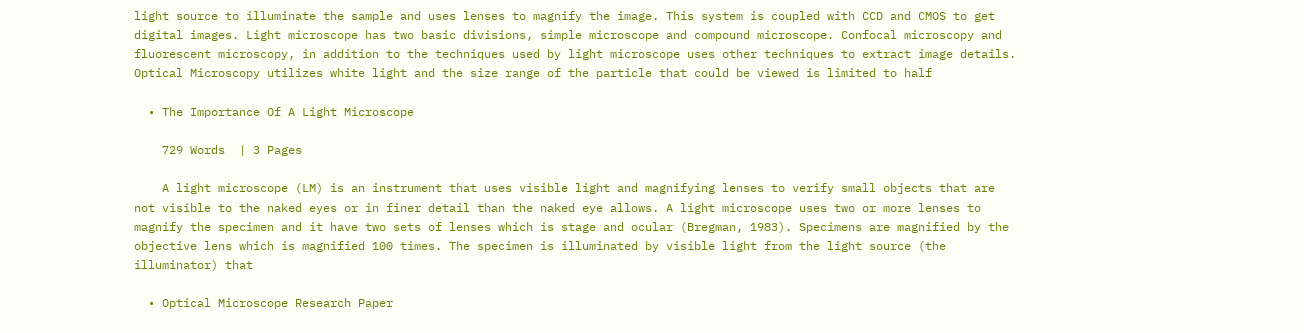light source to illuminate the sample and uses lenses to magnify the image. This system is coupled with CCD and CMOS to get digital images. Light microscope has two basic divisions, simple microscope and compound microscope. Confocal microscopy and fluorescent microscopy, in addition to the techniques used by light microscope uses other techniques to extract image details. Optical Microscopy utilizes white light and the size range of the particle that could be viewed is limited to half

  • The Importance Of A Light Microscope

    729 Words  | 3 Pages

    A light microscope (LM) is an instrument that uses visible light and magnifying lenses to verify small objects that are not visible to the naked eyes or in finer detail than the naked eye allows. A light microscope uses two or more lenses to magnify the specimen and it have two sets of lenses which is stage and ocular (Bregman, 1983). Specimens are magnified by the objective lens which is magnified 100 times. The specimen is illuminated by visible light from the light source (the illuminator) that

  • Optical Microscope Research Paper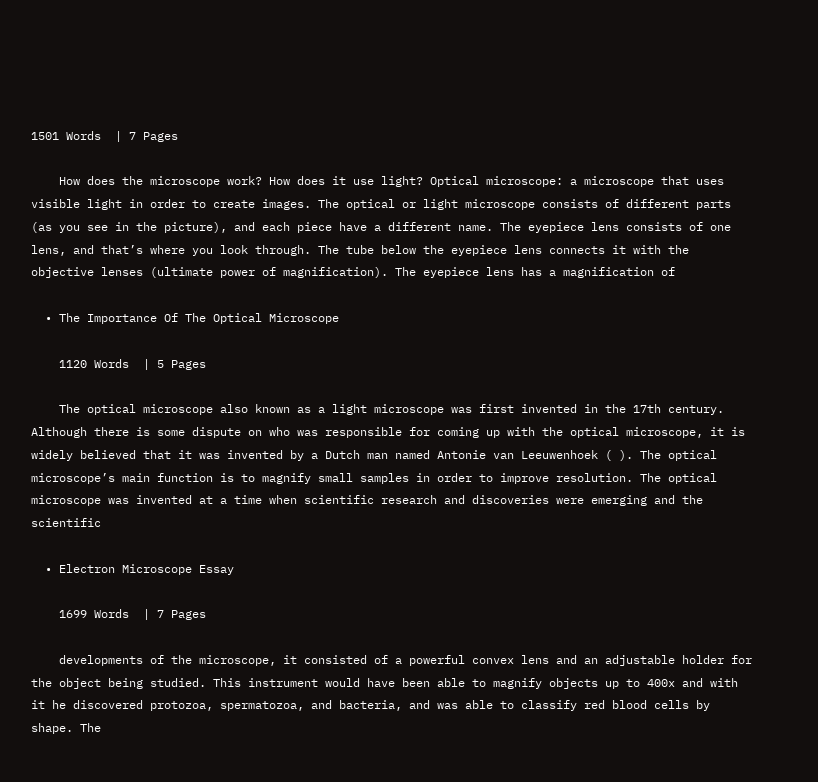1501 Words  | 7 Pages

    How does the microscope work? How does it use light? Optical microscope: a microscope that uses visible light in order to create images. The optical or light microscope consists of different parts (as you see in the picture), and each piece have a different name. The eyepiece lens consists of one lens, and that’s where you look through. The tube below the eyepiece lens connects it with the objective lenses (ultimate power of magnification). The eyepiece lens has a magnification of

  • The Importance Of The Optical Microscope

    1120 Words  | 5 Pages

    The optical microscope also known as a light microscope was first invented in the 17th century. Although there is some dispute on who was responsible for coming up with the optical microscope, it is widely believed that it was invented by a Dutch man named Antonie van Leeuwenhoek ( ). The optical microscope’s main function is to magnify small samples in order to improve resolution. The optical microscope was invented at a time when scientific research and discoveries were emerging and the scientific

  • Electron Microscope Essay

    1699 Words  | 7 Pages

    developments of the microscope, it consisted of a powerful convex lens and an adjustable holder for the object being studied. This instrument would have been able to magnify objects up to 400x and with it he discovered protozoa, spermatozoa, and bacteria, and was able to classify red blood cells by shape. The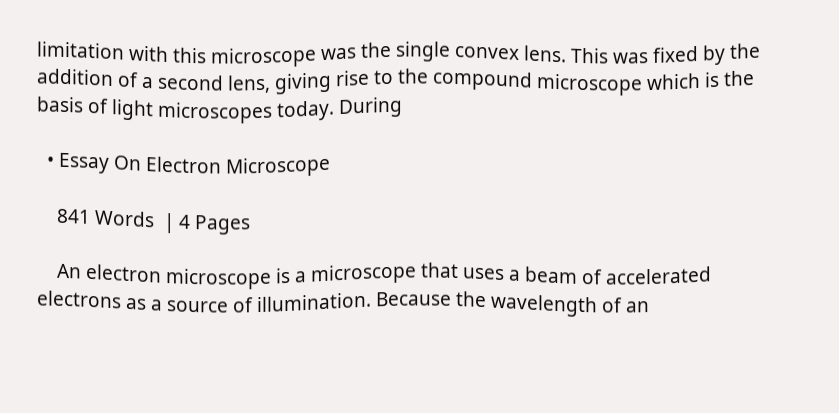limitation with this microscope was the single convex lens. This was fixed by the addition of a second lens, giving rise to the compound microscope which is the basis of light microscopes today. During

  • Essay On Electron Microscope

    841 Words  | 4 Pages

    An electron microscope is a microscope that uses a beam of accelerated electrons as a source of illumination. Because the wavelength of an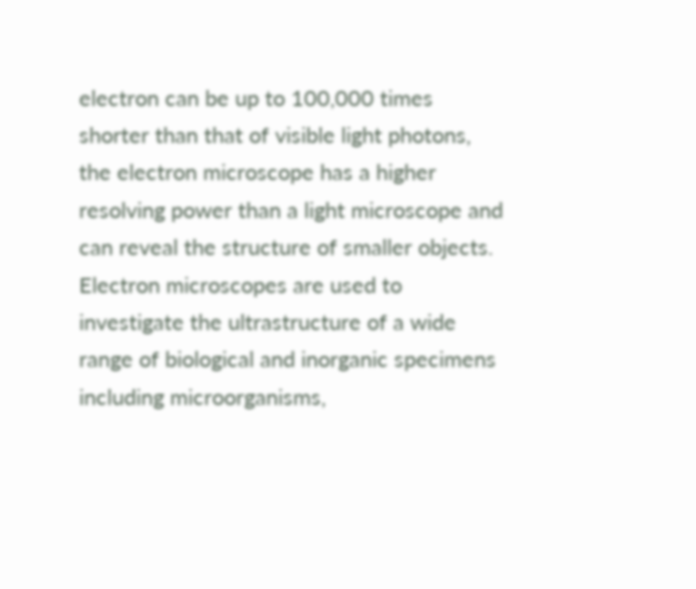electron can be up to 100,000 times shorter than that of visible light photons, the electron microscope has a higher resolving power than a light microscope and can reveal the structure of smaller objects. Electron microscopes are used to investigate the ultrastructure of a wide range of biological and inorganic specimens including microorganisms,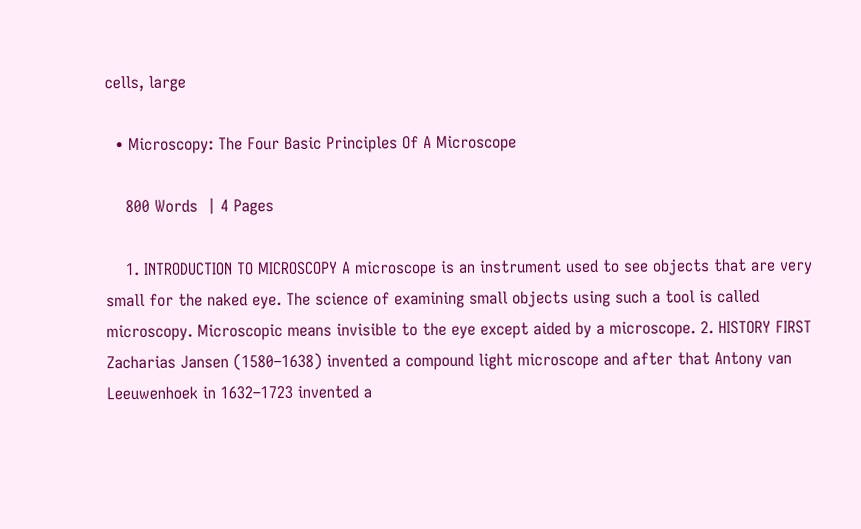cells, large

  • Microscopy: The Four Basic Principles Of A Microscope

    800 Words  | 4 Pages

    1. INTRODUCTION TO MICROSCOPY A microscope is an instrument used to see objects that are very small for the naked eye. The science of examining small objects using such a tool is called microscopy. Microscopic means invisible to the eye except aided by a microscope. 2. HISTORY FIRST Zacharias Jansen (1580–1638) invented a compound light microscope and after that Antony van Leeuwenhoek in 1632–1723 invented a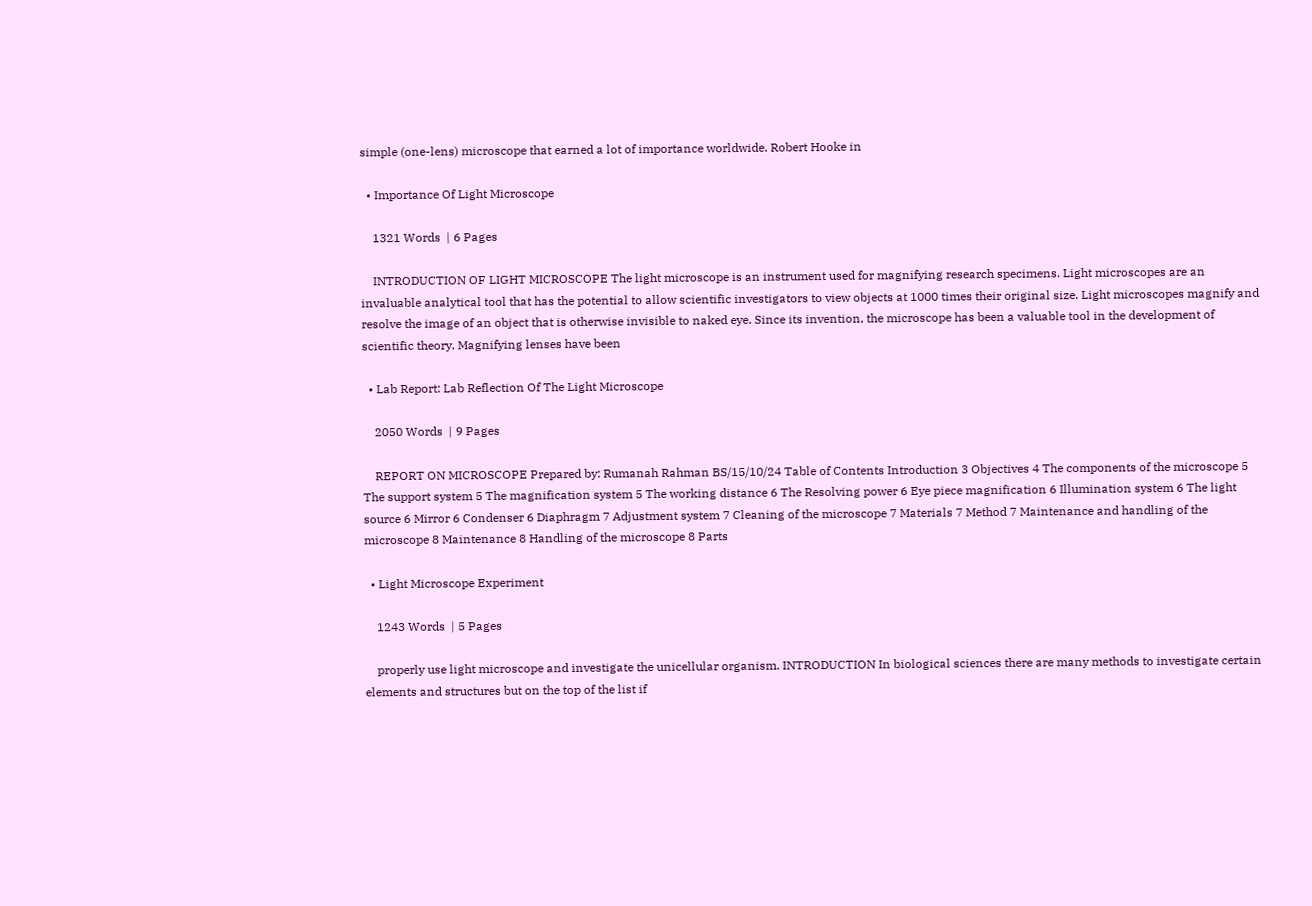simple (one-lens) microscope that earned a lot of importance worldwide. Robert Hooke in

  • Importance Of Light Microscope

    1321 Words  | 6 Pages

    INTRODUCTION OF LIGHT MICROSCOPE The light microscope is an instrument used for magnifying research specimens. Light microscopes are an invaluable analytical tool that has the potential to allow scientific investigators to view objects at 1000 times their original size. Light microscopes magnify and resolve the image of an object that is otherwise invisible to naked eye. Since its invention, the microscope has been a valuable tool in the development of scientific theory. Magnifying lenses have been

  • Lab Report: Lab Reflection Of The Light Microscope

    2050 Words  | 9 Pages

    REPORT ON MICROSCOPE Prepared by: Rumanah Rahman BS/15/10/24 Table of Contents Introduction 3 Objectives 4 The components of the microscope 5 The support system 5 The magnification system 5 The working distance 6 The Resolving power 6 Eye piece magnification 6 Illumination system 6 The light source 6 Mirror 6 Condenser 6 Diaphragm 7 Adjustment system 7 Cleaning of the microscope 7 Materials 7 Method 7 Maintenance and handling of the microscope 8 Maintenance 8 Handling of the microscope 8 Parts

  • Light Microscope Experiment

    1243 Words  | 5 Pages

    properly use light microscope and investigate the unicellular organism. INTRODUCTION In biological sciences there are many methods to investigate certain elements and structures but on the top of the list if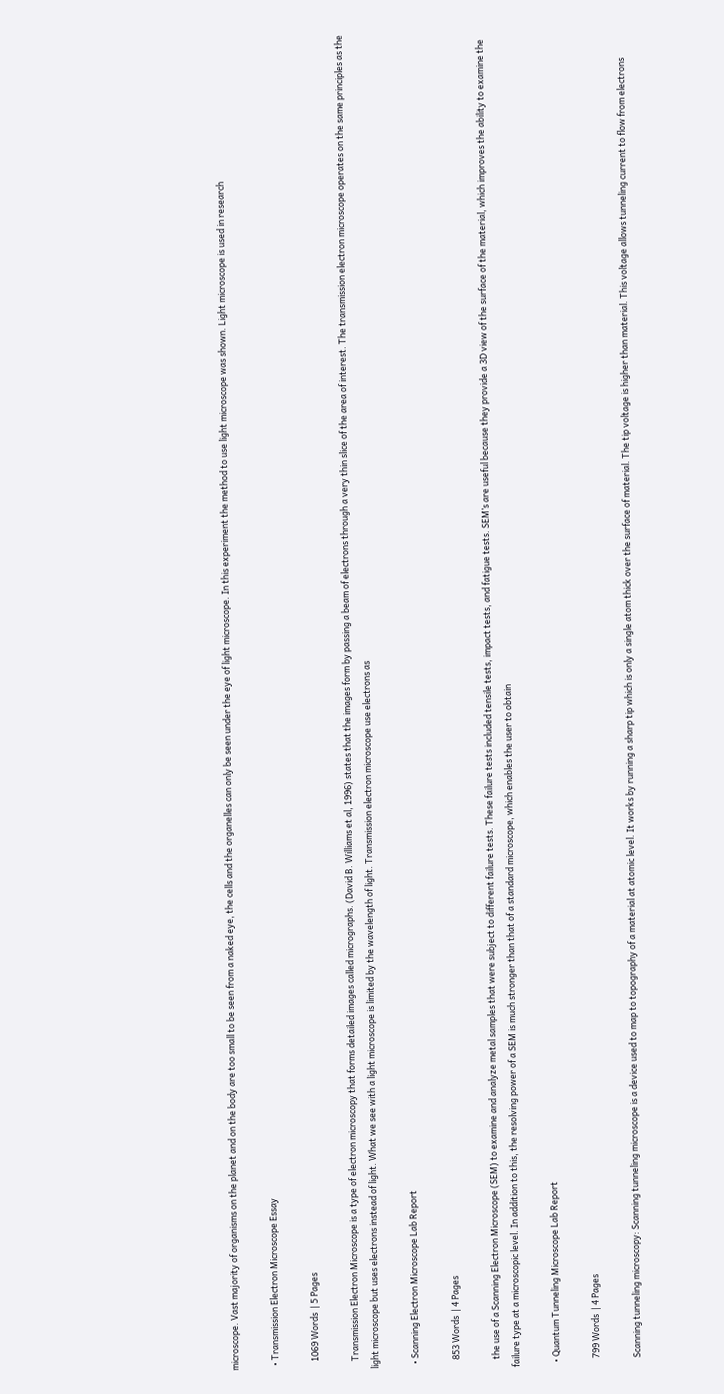microscope. Vast majority of organisms on the planet and on the body are too small to be seen from a naked eye, the cells and the organelles can only be seen under the eye of light microscope. In this experiment the method to use light microscope was shown. Light microscope is used in research

  • Transmission Electron Microscope Essay

    1069 Words  | 5 Pages

    Transmission Electron Microscope is a type of electron microscopy that forms detailed images called micrographs. (David B. Williams et al, 1996) states that the images form by passing a beam of electrons through a very thin slice of the area of interest. The transmission electron microscope operates on the same principles as the light microscope but uses electrons instead of light. What we see with a light microscope is limited by the wavelength of light. Transmission electron microscope use electrons as

  • Scanning Electron Microscope Lab Report

    853 Words  | 4 Pages

    the use of a Scanning Electron Microscope (SEM) to examine and analyze metal samples that were subject to different failure tests. These failure tests included tensile tests, impact tests, and fatigue tests. SEM’s are useful because they provide a 3D view of the surface of the material, which improves the ability to examine the failure type at a microscopic level. In addition to this, the resolving power of a SEM is much stronger than that of a standard microscope, which enables the user to obtain

  • Quantum Tunneling Microscope Lab Report

    799 Words  | 4 Pages

    Scanning tunneling microscopy: Scanning tunneling microscope is a device used to map to topography of a material at atomic level. It works by running a sharp tip which is only a single atom thick over the surface of material. The tip voltage is higher than material. This voltage allows tunneling current to flow from electrons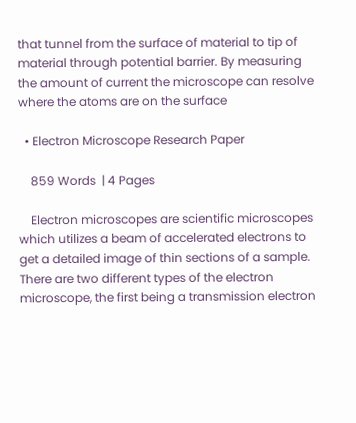that tunnel from the surface of material to tip of material through potential barrier. By measuring the amount of current the microscope can resolve where the atoms are on the surface

  • Electron Microscope Research Paper

    859 Words  | 4 Pages

    Electron microscopes are scientific microscopes which utilizes a beam of accelerated electrons to get a detailed image of thin sections of a sample. There are two different types of the electron microscope, the first being a transmission electron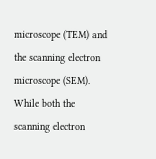microscope (TEM) and the scanning electron microscope (SEM). While both the scanning electron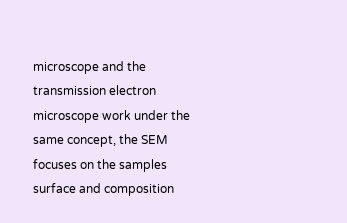microscope and the transmission electron microscope work under the same concept, the SEM focuses on the samples surface and composition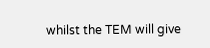whilst the TEM will give